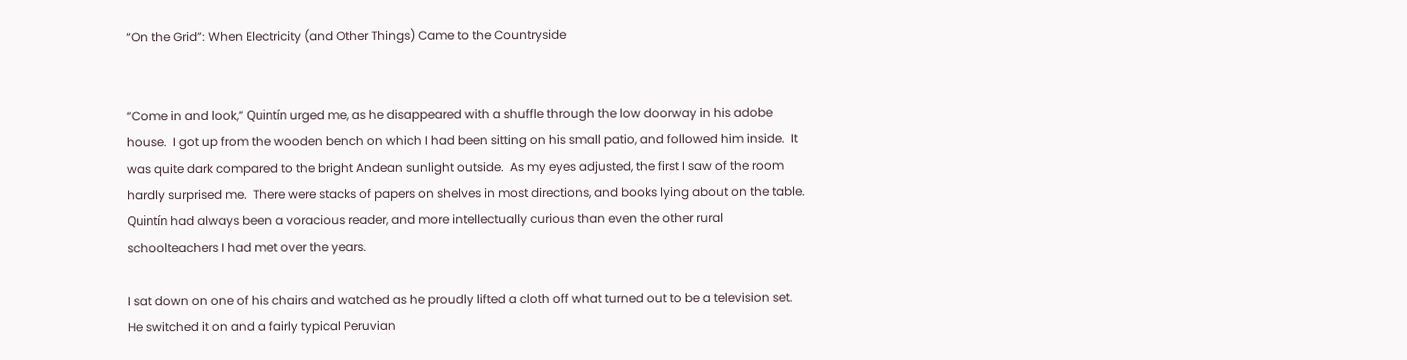“On the Grid”: When Electricity (and Other Things) Came to the Countryside


“Come in and look,” Quintín urged me, as he disappeared with a shuffle through the low doorway in his adobe house.  I got up from the wooden bench on which I had been sitting on his small patio, and followed him inside.  It was quite dark compared to the bright Andean sunlight outside.  As my eyes adjusted, the first I saw of the room hardly surprised me.  There were stacks of papers on shelves in most directions, and books lying about on the table.  Quintín had always been a voracious reader, and more intellectually curious than even the other rural schoolteachers I had met over the years.

I sat down on one of his chairs and watched as he proudly lifted a cloth off what turned out to be a television set.  He switched it on and a fairly typical Peruvian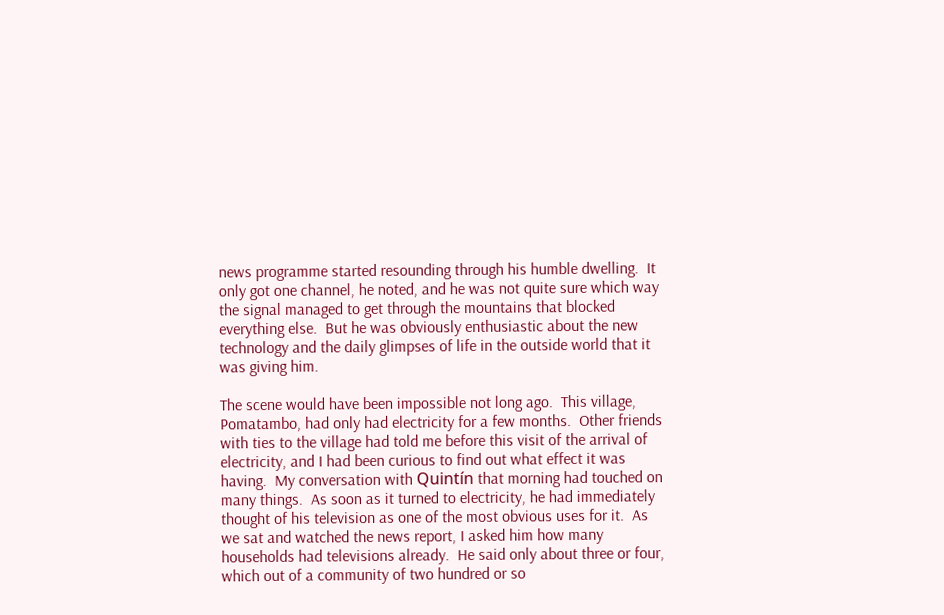news programme started resounding through his humble dwelling.  It only got one channel, he noted, and he was not quite sure which way the signal managed to get through the mountains that blocked everything else.  But he was obviously enthusiastic about the new technology and the daily glimpses of life in the outside world that it was giving him.

The scene would have been impossible not long ago.  This village, Pomatambo, had only had electricity for a few months.  Other friends with ties to the village had told me before this visit of the arrival of electricity, and I had been curious to find out what effect it was having.  My conversation with Quintín that morning had touched on many things.  As soon as it turned to electricity, he had immediately thought of his television as one of the most obvious uses for it.  As we sat and watched the news report, I asked him how many households had televisions already.  He said only about three or four, which out of a community of two hundred or so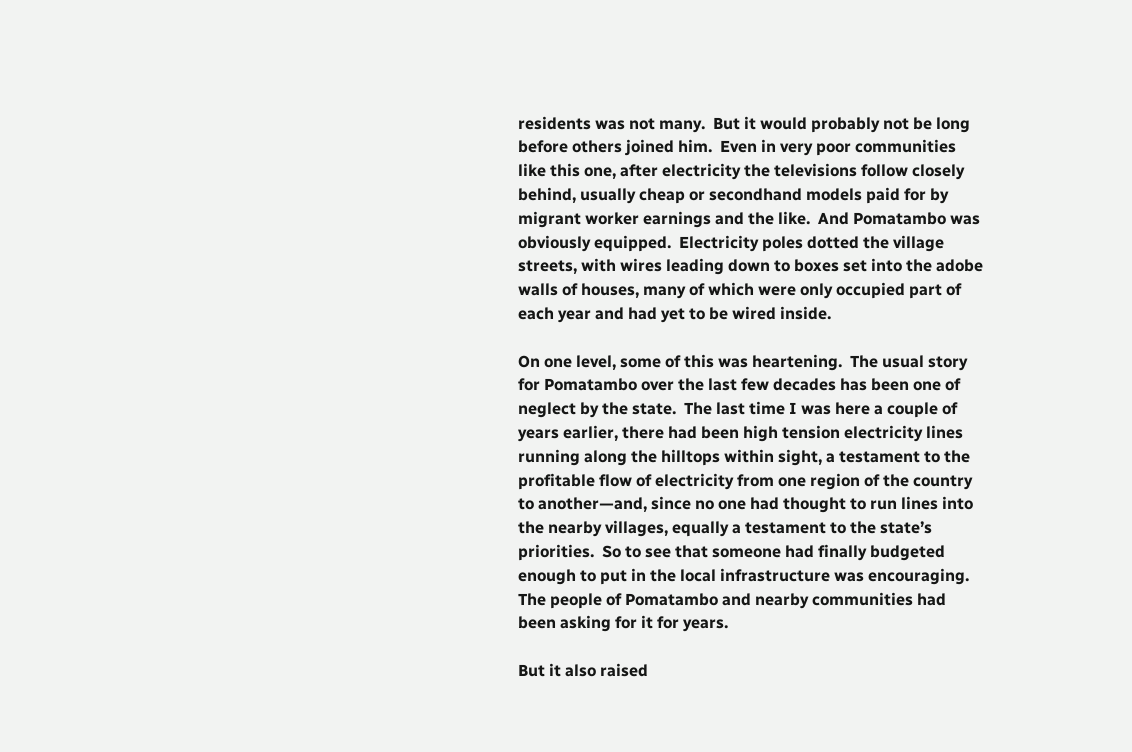residents was not many.  But it would probably not be long before others joined him.  Even in very poor communities like this one, after electricity the televisions follow closely behind, usually cheap or secondhand models paid for by migrant worker earnings and the like.  And Pomatambo was obviously equipped.  Electricity poles dotted the village streets, with wires leading down to boxes set into the adobe walls of houses, many of which were only occupied part of each year and had yet to be wired inside.

On one level, some of this was heartening.  The usual story for Pomatambo over the last few decades has been one of neglect by the state.  The last time I was here a couple of years earlier, there had been high tension electricity lines running along the hilltops within sight, a testament to the profitable flow of electricity from one region of the country to another—and, since no one had thought to run lines into the nearby villages, equally a testament to the state’s priorities.  So to see that someone had finally budgeted enough to put in the local infrastructure was encouraging.  The people of Pomatambo and nearby communities had been asking for it for years.

But it also raised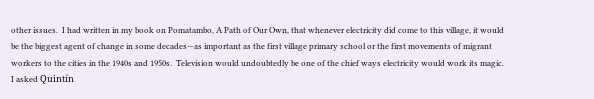other issues.  I had written in my book on Pomatambo, A Path of Our Own, that whenever electricity did come to this village, it would be the biggest agent of change in some decades—as important as the first village primary school or the first movements of migrant workers to the cities in the 1940s and 1950s.  Television would undoubtedly be one of the chief ways electricity would work its magic.  I asked Quintín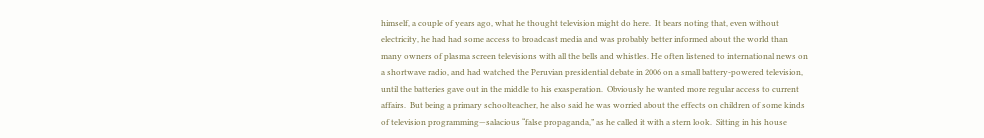himself, a couple of years ago, what he thought television might do here.  It bears noting that, even without electricity, he had had some access to broadcast media and was probably better informed about the world than many owners of plasma screen televisions with all the bells and whistles. He often listened to international news on a shortwave radio, and had watched the Peruvian presidential debate in 2006 on a small battery-powered television, until the batteries gave out in the middle to his exasperation.  Obviously he wanted more regular access to current affairs.  But being a primary schoolteacher, he also said he was worried about the effects on children of some kinds of television programming—salacious “false propaganda,” as he called it with a stern look.  Sitting in his house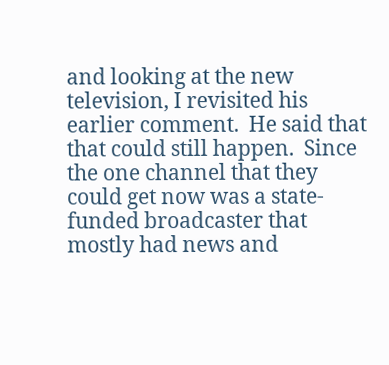and looking at the new television, I revisited his earlier comment.  He said that that could still happen.  Since the one channel that they could get now was a state-funded broadcaster that mostly had news and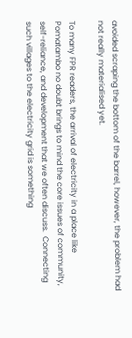avoided scraping the bottom of the barrel, however, the problem had not really materialised yet.

To many FPR readers, the arrival of electricity in a place like Pomatambo no doubt brings to mind the core issues of community, self-reliance, and development that we often discuss.  Connecting such villages to the electricity grid is something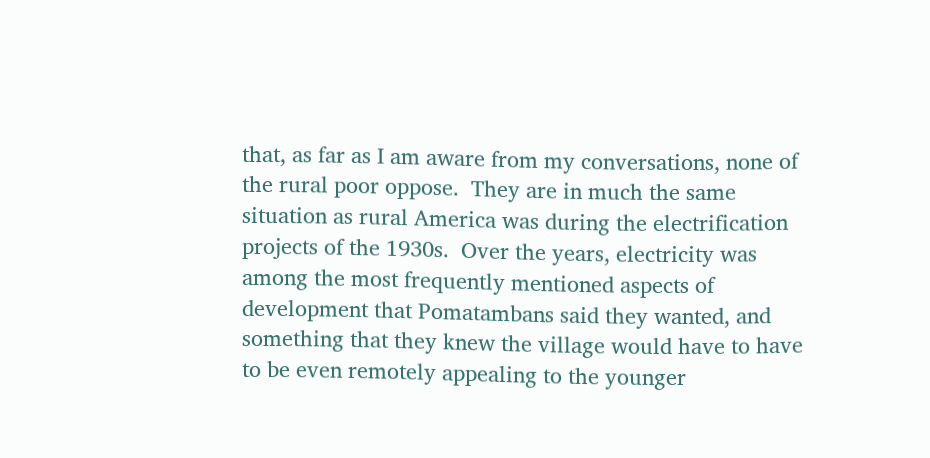that, as far as I am aware from my conversations, none of the rural poor oppose.  They are in much the same situation as rural America was during the electrification projects of the 1930s.  Over the years, electricity was among the most frequently mentioned aspects of development that Pomatambans said they wanted, and something that they knew the village would have to have to be even remotely appealing to the younger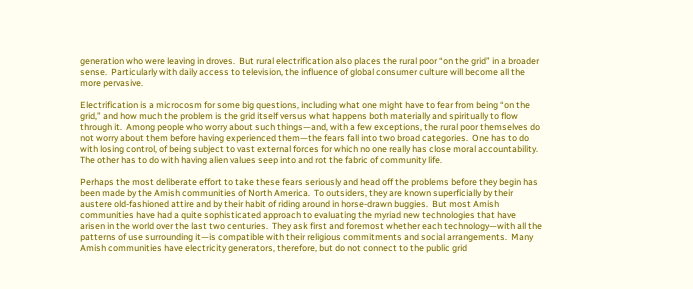generation who were leaving in droves.  But rural electrification also places the rural poor “on the grid” in a broader sense.  Particularly with daily access to television, the influence of global consumer culture will become all the more pervasive.

Electrification is a microcosm for some big questions, including what one might have to fear from being “on the grid,” and how much the problem is the grid itself versus what happens both materially and spiritually to flow through it.  Among people who worry about such things—and, with a few exceptions, the rural poor themselves do not worry about them before having experienced them—the fears fall into two broad categories.  One has to do with losing control, of being subject to vast external forces for which no one really has close moral accountability.  The other has to do with having alien values seep into and rot the fabric of community life.

Perhaps the most deliberate effort to take these fears seriously and head off the problems before they begin has been made by the Amish communities of North America.  To outsiders, they are known superficially by their austere old-fashioned attire and by their habit of riding around in horse-drawn buggies.  But most Amish communities have had a quite sophisticated approach to evaluating the myriad new technologies that have arisen in the world over the last two centuries.  They ask first and foremost whether each technology—with all the patterns of use surrounding it—is compatible with their religious commitments and social arrangements.  Many Amish communities have electricity generators, therefore, but do not connect to the public grid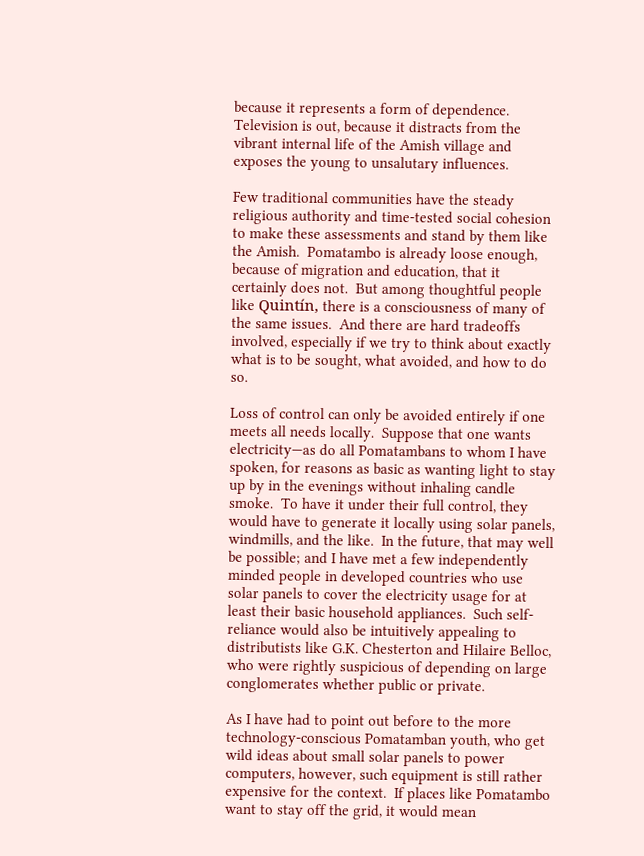because it represents a form of dependence.  Television is out, because it distracts from the vibrant internal life of the Amish village and exposes the young to unsalutary influences.

Few traditional communities have the steady religious authority and time-tested social cohesion to make these assessments and stand by them like the Amish.  Pomatambo is already loose enough, because of migration and education, that it certainly does not.  But among thoughtful people like Quintín, there is a consciousness of many of the same issues.  And there are hard tradeoffs involved, especially if we try to think about exactly what is to be sought, what avoided, and how to do so.

Loss of control can only be avoided entirely if one meets all needs locally.  Suppose that one wants electricity—as do all Pomatambans to whom I have spoken, for reasons as basic as wanting light to stay up by in the evenings without inhaling candle smoke.  To have it under their full control, they would have to generate it locally using solar panels, windmills, and the like.  In the future, that may well be possible; and I have met a few independently minded people in developed countries who use solar panels to cover the electricity usage for at least their basic household appliances.  Such self-reliance would also be intuitively appealing to distributists like G.K. Chesterton and Hilaire Belloc, who were rightly suspicious of depending on large conglomerates whether public or private.

As I have had to point out before to the more technology-conscious Pomatamban youth, who get wild ideas about small solar panels to power computers, however, such equipment is still rather expensive for the context.  If places like Pomatambo want to stay off the grid, it would mean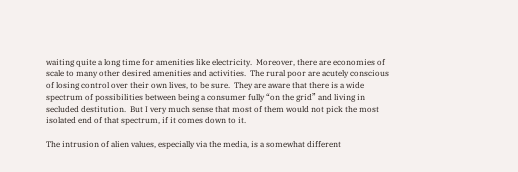waiting quite a long time for amenities like electricity.  Moreover, there are economies of scale to many other desired amenities and activities.  The rural poor are acutely conscious of losing control over their own lives, to be sure.  They are aware that there is a wide spectrum of possibilities between being a consumer fully “on the grid” and living in secluded destitution.  But I very much sense that most of them would not pick the most isolated end of that spectrum, if it comes down to it.

The intrusion of alien values, especially via the media, is a somewhat different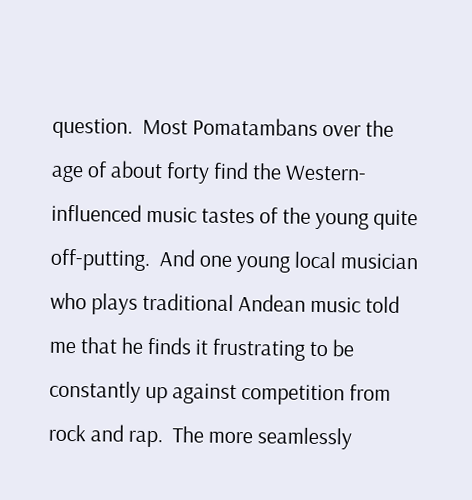question.  Most Pomatambans over the age of about forty find the Western-influenced music tastes of the young quite off-putting.  And one young local musician who plays traditional Andean music told me that he finds it frustrating to be constantly up against competition from rock and rap.  The more seamlessly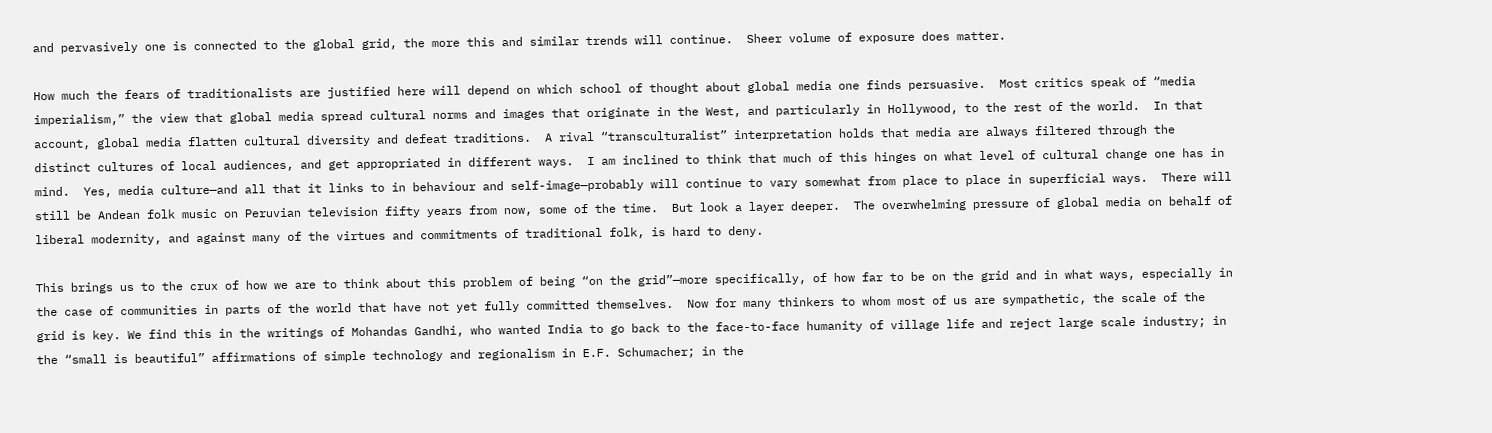and pervasively one is connected to the global grid, the more this and similar trends will continue.  Sheer volume of exposure does matter.

How much the fears of traditionalists are justified here will depend on which school of thought about global media one finds persuasive.  Most critics speak of “media imperialism,” the view that global media spread cultural norms and images that originate in the West, and particularly in Hollywood, to the rest of the world.  In that account, global media flatten cultural diversity and defeat traditions.  A rival “transculturalist” interpretation holds that media are always filtered through the distinct cultures of local audiences, and get appropriated in different ways.  I am inclined to think that much of this hinges on what level of cultural change one has in mind.  Yes, media culture—and all that it links to in behaviour and self-image—probably will continue to vary somewhat from place to place in superficial ways.  There will still be Andean folk music on Peruvian television fifty years from now, some of the time.  But look a layer deeper.  The overwhelming pressure of global media on behalf of liberal modernity, and against many of the virtues and commitments of traditional folk, is hard to deny.

This brings us to the crux of how we are to think about this problem of being “on the grid”—more specifically, of how far to be on the grid and in what ways, especially in the case of communities in parts of the world that have not yet fully committed themselves.  Now for many thinkers to whom most of us are sympathetic, the scale of the grid is key. We find this in the writings of Mohandas Gandhi, who wanted India to go back to the face-to-face humanity of village life and reject large scale industry; in the “small is beautiful” affirmations of simple technology and regionalism in E.F. Schumacher; in the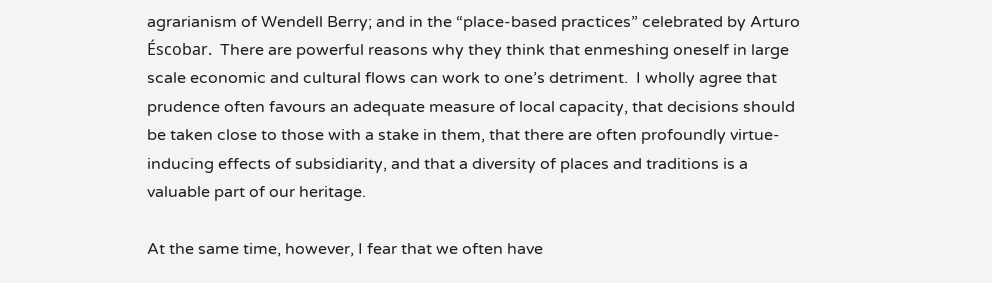agrarianism of Wendell Berry; and in the “place-based practices” celebrated by Arturo Éscobar.  There are powerful reasons why they think that enmeshing oneself in large scale economic and cultural flows can work to one’s detriment.  I wholly agree that prudence often favours an adequate measure of local capacity, that decisions should be taken close to those with a stake in them, that there are often profoundly virtue-inducing effects of subsidiarity, and that a diversity of places and traditions is a valuable part of our heritage.

At the same time, however, I fear that we often have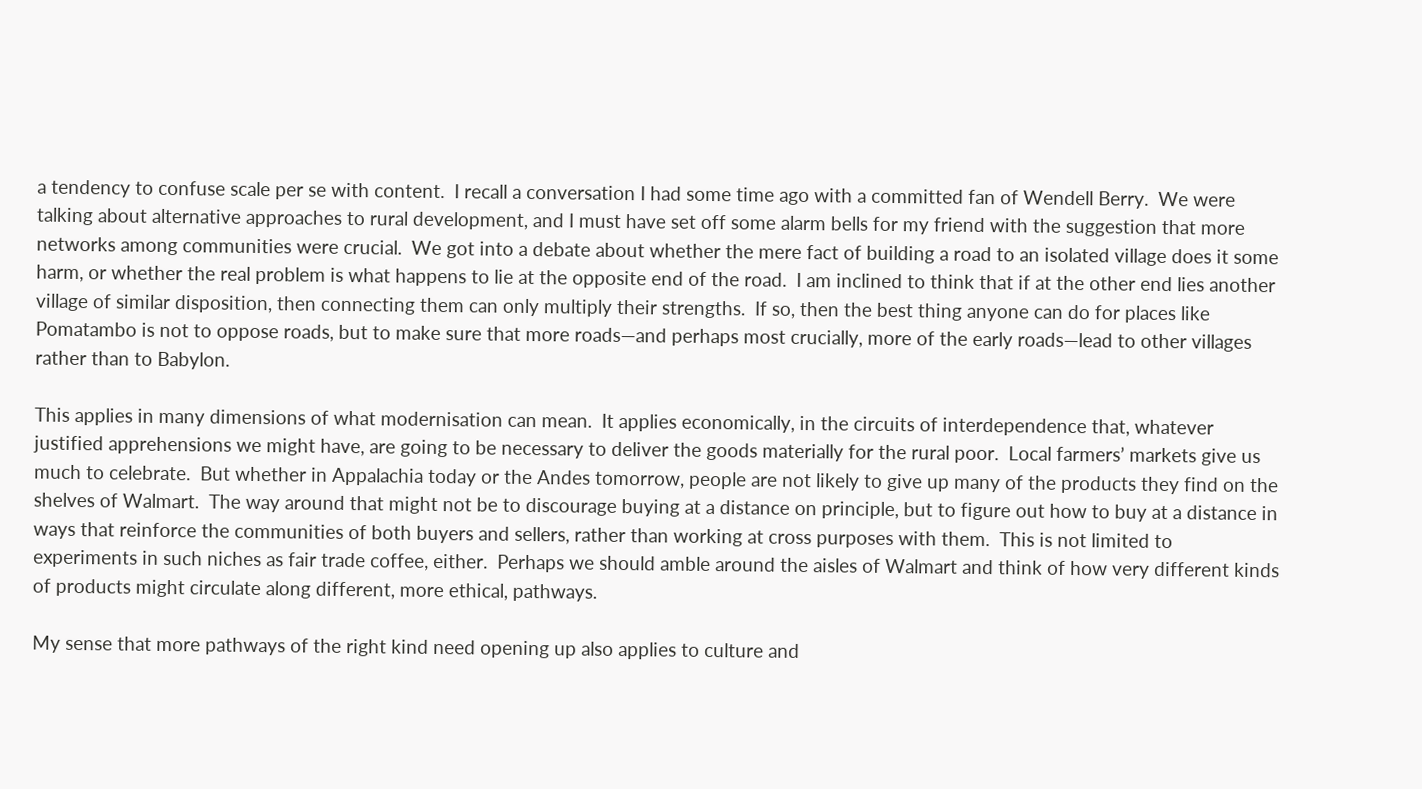a tendency to confuse scale per se with content.  I recall a conversation I had some time ago with a committed fan of Wendell Berry.  We were talking about alternative approaches to rural development, and I must have set off some alarm bells for my friend with the suggestion that more networks among communities were crucial.  We got into a debate about whether the mere fact of building a road to an isolated village does it some harm, or whether the real problem is what happens to lie at the opposite end of the road.  I am inclined to think that if at the other end lies another village of similar disposition, then connecting them can only multiply their strengths.  If so, then the best thing anyone can do for places like Pomatambo is not to oppose roads, but to make sure that more roads—and perhaps most crucially, more of the early roads—lead to other villages rather than to Babylon.

This applies in many dimensions of what modernisation can mean.  It applies economically, in the circuits of interdependence that, whatever justified apprehensions we might have, are going to be necessary to deliver the goods materially for the rural poor.  Local farmers’ markets give us much to celebrate.  But whether in Appalachia today or the Andes tomorrow, people are not likely to give up many of the products they find on the shelves of Walmart.  The way around that might not be to discourage buying at a distance on principle, but to figure out how to buy at a distance in ways that reinforce the communities of both buyers and sellers, rather than working at cross purposes with them.  This is not limited to experiments in such niches as fair trade coffee, either.  Perhaps we should amble around the aisles of Walmart and think of how very different kinds of products might circulate along different, more ethical, pathways.

My sense that more pathways of the right kind need opening up also applies to culture and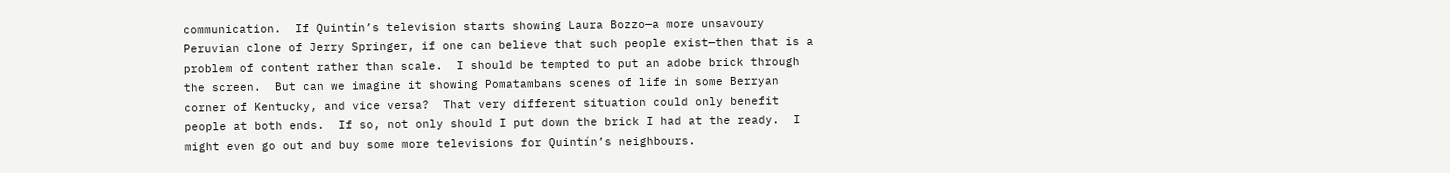communication.  If Quintín’s television starts showing Laura Bozzo—a more unsavoury Peruvian clone of Jerry Springer, if one can believe that such people exist—then that is a problem of content rather than scale.  I should be tempted to put an adobe brick through the screen.  But can we imagine it showing Pomatambans scenes of life in some Berryan corner of Kentucky, and vice versa?  That very different situation could only benefit people at both ends.  If so, not only should I put down the brick I had at the ready.  I might even go out and buy some more televisions for Quintín’s neighbours.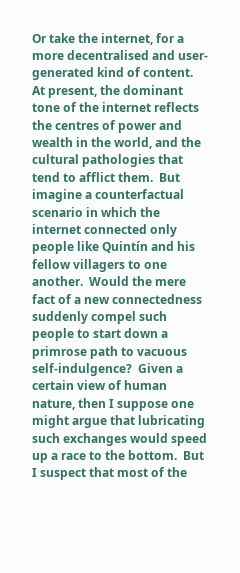Or take the internet, for a more decentralised and user-generated kind of content.  At present, the dominant tone of the internet reflects the centres of power and wealth in the world, and the cultural pathologies that tend to afflict them.  But imagine a counterfactual scenario in which the internet connected only people like Quintín and his fellow villagers to one another.  Would the mere fact of a new connectedness suddenly compel such people to start down a primrose path to vacuous self-indulgence?  Given a certain view of human nature, then I suppose one might argue that lubricating such exchanges would speed up a race to the bottom.  But I suspect that most of the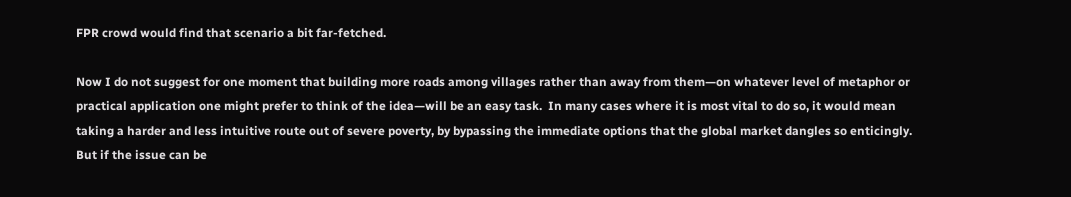FPR crowd would find that scenario a bit far-fetched.

Now I do not suggest for one moment that building more roads among villages rather than away from them—on whatever level of metaphor or practical application one might prefer to think of the idea—will be an easy task.  In many cases where it is most vital to do so, it would mean taking a harder and less intuitive route out of severe poverty, by bypassing the immediate options that the global market dangles so enticingly.  But if the issue can be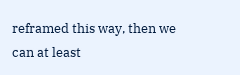reframed this way, then we can at least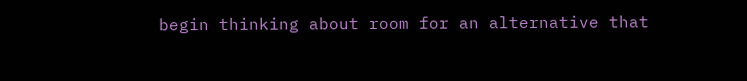begin thinking about room for an alternative that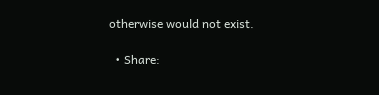otherwise would not exist.

  • Share: